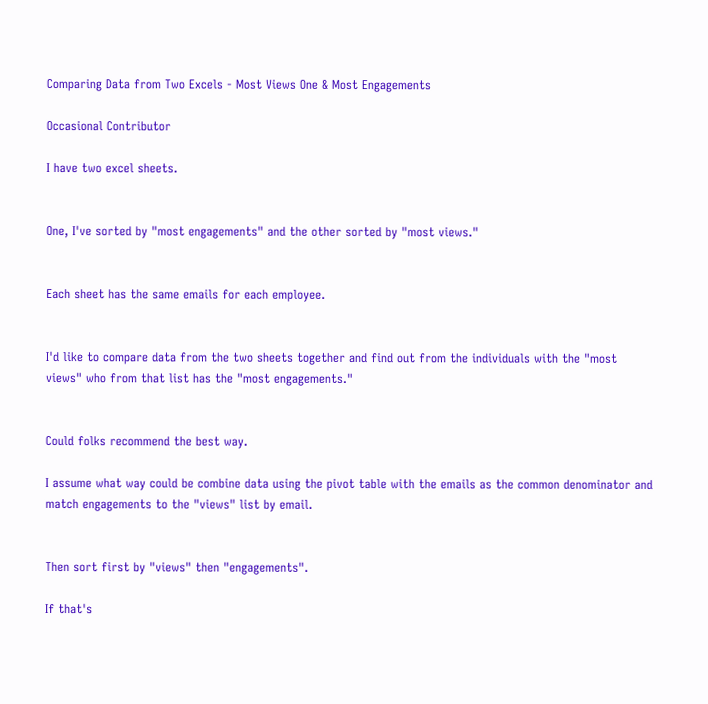Comparing Data from Two Excels - Most Views One & Most Engagements

Occasional Contributor

I have two excel sheets.


One, I've sorted by "most engagements" and the other sorted by "most views."


Each sheet has the same emails for each employee.


I'd like to compare data from the two sheets together and find out from the individuals with the "most views" who from that list has the "most engagements."


Could folks recommend the best way.

I assume what way could be combine data using the pivot table with the emails as the common denominator and match engagements to the "views" list by email.


Then sort first by "views" then "engagements".

If that's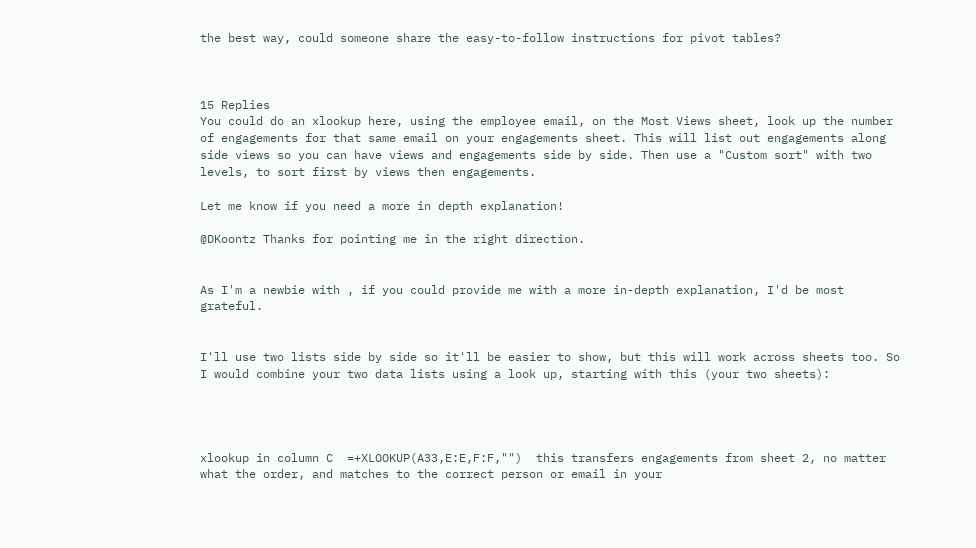the best way, could someone share the easy-to-follow instructions for pivot tables?



15 Replies
You could do an xlookup here, using the employee email, on the Most Views sheet, look up the number of engagements for that same email on your engagements sheet. This will list out engagements along side views so you can have views and engagements side by side. Then use a "Custom sort" with two levels, to sort first by views then engagements.

Let me know if you need a more in depth explanation!

@DKoontz Thanks for pointing me in the right direction.


As I'm a newbie with , if you could provide me with a more in-depth explanation, I'd be most grateful.


I'll use two lists side by side so it'll be easier to show, but this will work across sheets too. So I would combine your two data lists using a look up, starting with this (your two sheets):




xlookup in column C  =+XLOOKUP(A33,E:E,F:F,"")  this transfers engagements from sheet 2, no matter what the order, and matches to the correct person or email in your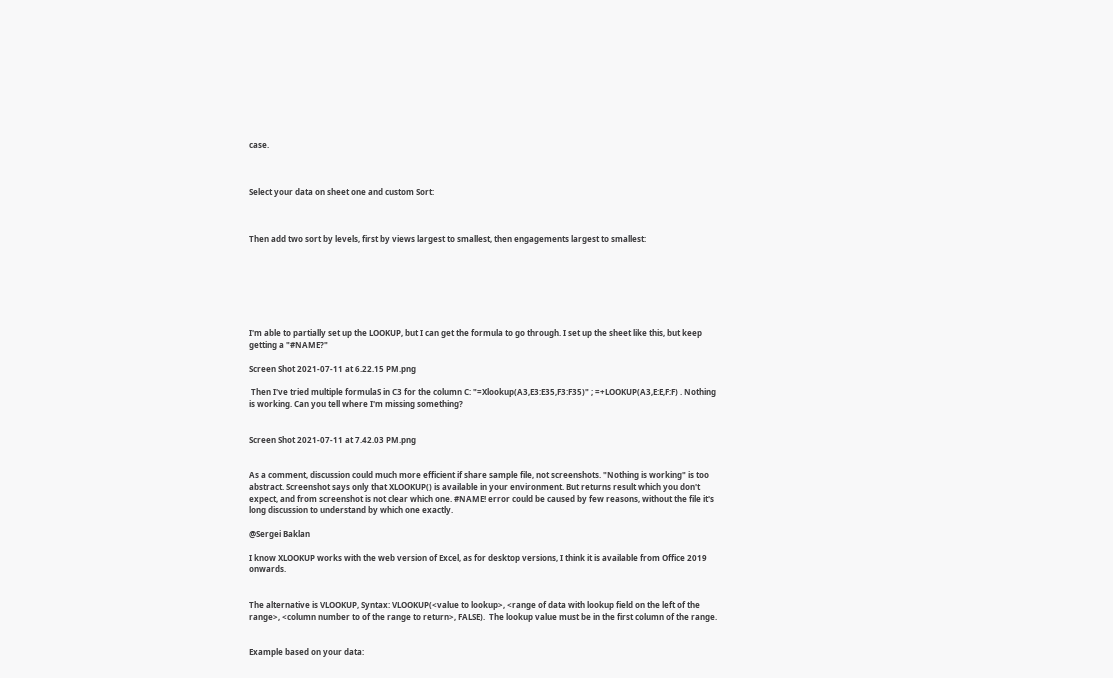case.



Select your data on sheet one and custom Sort:



Then add two sort by levels, first by views largest to smallest, then engagements largest to smallest:







I'm able to partially set up the LOOKUP, but I can get the formula to go through. I set up the sheet like this, but keep getting a "#NAME?"

Screen Shot 2021-07-11 at 6.22.15 PM.png

 Then I've tried multiple formulaS in C3 for the column C: "=Xlookup(A3,E3:E35,F3:F35)" ; =+LOOKUP(A3,E:E,F:F) . Nothing is working. Can you tell where I'm missing something?


Screen Shot 2021-07-11 at 7.42.03 PM.png


As a comment, discussion could much more efficient if share sample file, not screenshots. "Nothing is working" is too abstract. Screenshot says only that XLOOKUP() is available in your environment. But returns result which you don't expect, and from screenshot is not clear which one. #NAME! error could be caused by few reasons, without the file it's long discussion to understand by which one exactly.

@Sergei Baklan

I know XLOOKUP works with the web version of Excel, as for desktop versions, I think it is available from Office 2019 onwards.


The alternative is VLOOKUP, Syntax: VLOOKUP(<value to lookup>, <range of data with lookup field on the left of the range>, <column number to of the range to return>, FALSE).  The lookup value must be in the first column of the range.


Example based on your data: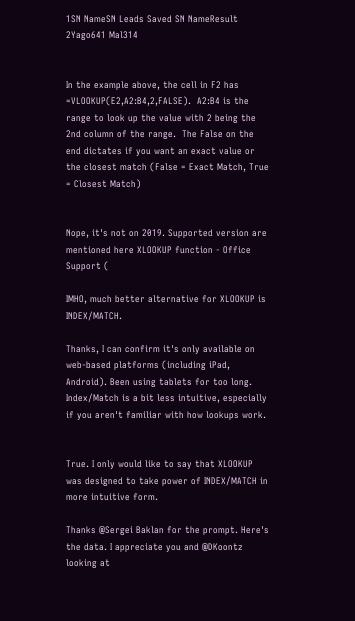1SN NameSN Leads Saved SN NameResult
2Yago641 Mal314


In the example above, the cell in F2 has =VLOOKUP(E2,A2:B4,2,FALSE).  A2:B4 is the range to look up the value with 2 being the 2nd column of the range.  The False on the end dictates if you want an exact value or the closest match (False = Exact Match, True = Closest Match)


Nope, it's not on 2019. Supported version are mentioned here XLOOKUP function - Office Support (

IMHO, much better alternative for XLOOKUP is INDEX/MATCH.

Thanks, I can confirm it's only available on web-based platforms (including iPad, Android). Been using tablets for too long.
Index/Match is a bit less intuitive, especially if you aren't familiar with how lookups work.


True. I only would like to say that XLOOKUP was designed to take power of INDEX/MATCH in more intuitive form.

Thanks @Sergei Baklan for the prompt. Here's the data. I appreciate you and @DKoontz looking at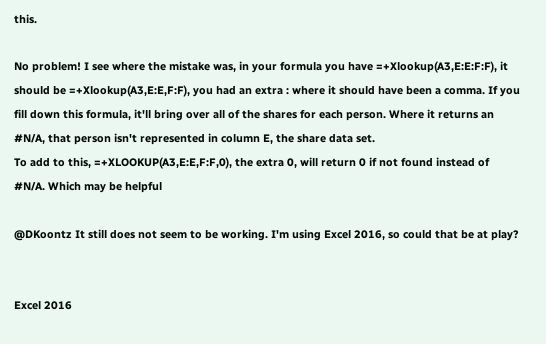this.

No problem! I see where the mistake was, in your formula you have =+Xlookup(A3,E:E:F:F), it should be =+Xlookup(A3,E:E,F:F), you had an extra : where it should have been a comma. If you fill down this formula, it'll bring over all of the shares for each person. Where it returns an #N/A, that person isn't represented in column E, the share data set.
To add to this, =+XLOOKUP(A3,E:E,F:F,0), the extra 0, will return 0 if not found instead of #N/A. Which may be helpful

@DKoontz It still does not seem to be working. I'm using Excel 2016, so could that be at play?


Excel 2016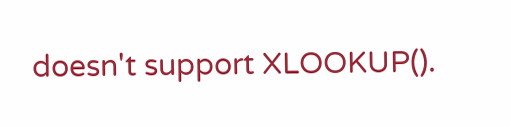doesn't support XLOOKUP().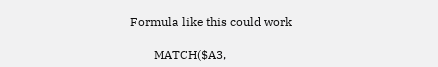Formula like this could work

        MATCH($A3,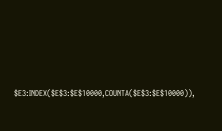$E3:INDEX($E$3:$E$10000,COUNTA($E$3:$E$10000)),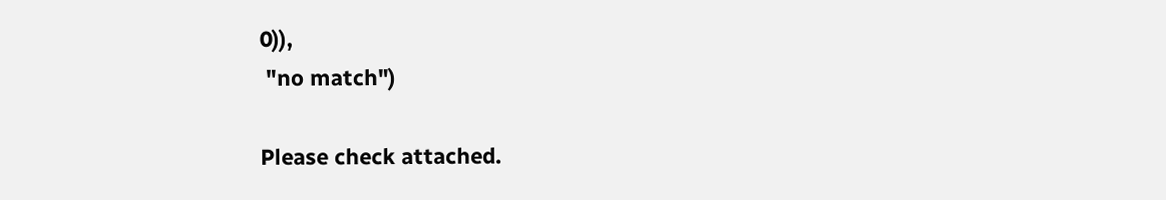0)),
 "no match")

Please check attached.